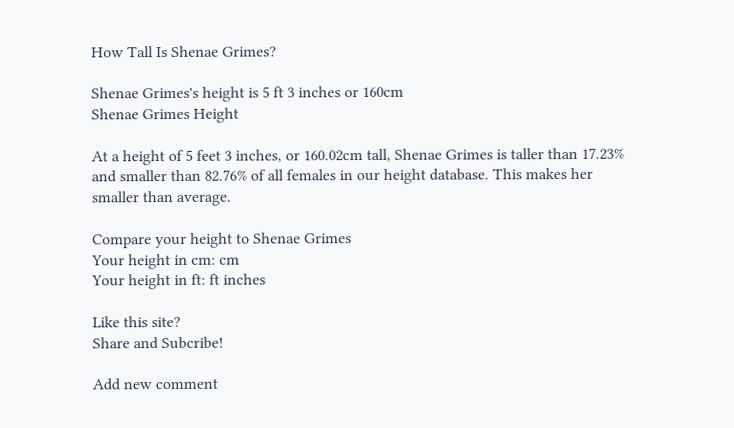How Tall Is Shenae Grimes?

Shenae Grimes's height is 5 ft 3 inches or 160cm
Shenae Grimes Height

At a height of 5 feet 3 inches, or 160.02cm tall, Shenae Grimes is taller than 17.23% and smaller than 82.76% of all females in our height database. This makes her smaller than average.

Compare your height to Shenae Grimes
Your height in cm: cm
Your height in ft: ft inches

Like this site?
Share and Subcribe!

Add new comment